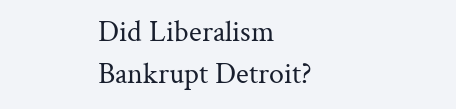Did Liberalism Bankrupt Detroit?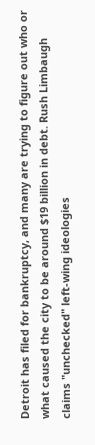Detroit has filed for bankruptcy, and many are trying to figure out who or what caused the city to be around $19 billion in debt. Rush Limbaugh claims "unchecked" left-wing ideologies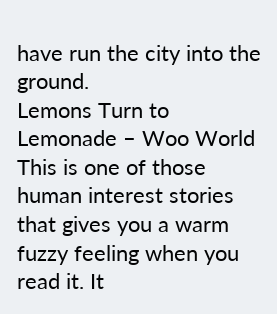have run the city into the ground.
Lemons Turn to Lemonade – Woo World
This is one of those human interest stories that gives you a warm fuzzy feeling when you read it. It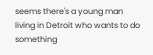seems there's a young man living in Detroit who wants to do something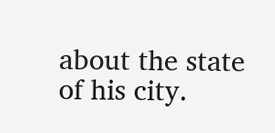about the state of his city.